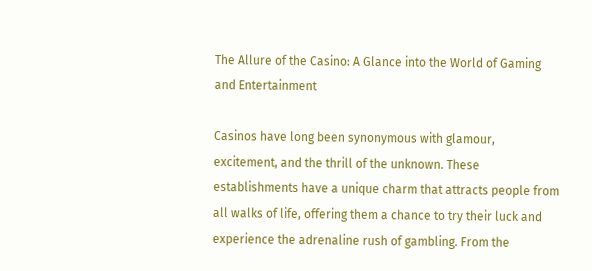The Allure of the Casino: A Glance into the World of Gaming and Entertainment

Casinos have long been synonymous with glamour, excitement, and the thrill of the unknown. These establishments have a unique charm that attracts people from all walks of life, offering them a chance to try their luck and experience the adrenaline rush of gambling. From the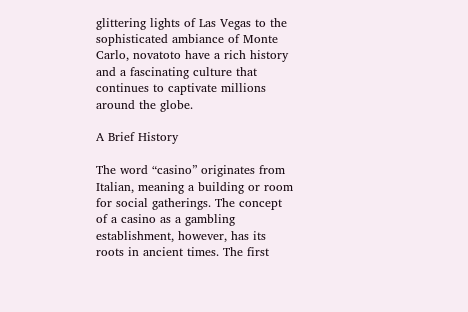glittering lights of Las Vegas to the sophisticated ambiance of Monte Carlo, novatoto have a rich history and a fascinating culture that continues to captivate millions around the globe.

A Brief History

The word “casino” originates from Italian, meaning a building or room for social gatherings. The concept of a casino as a gambling establishment, however, has its roots in ancient times. The first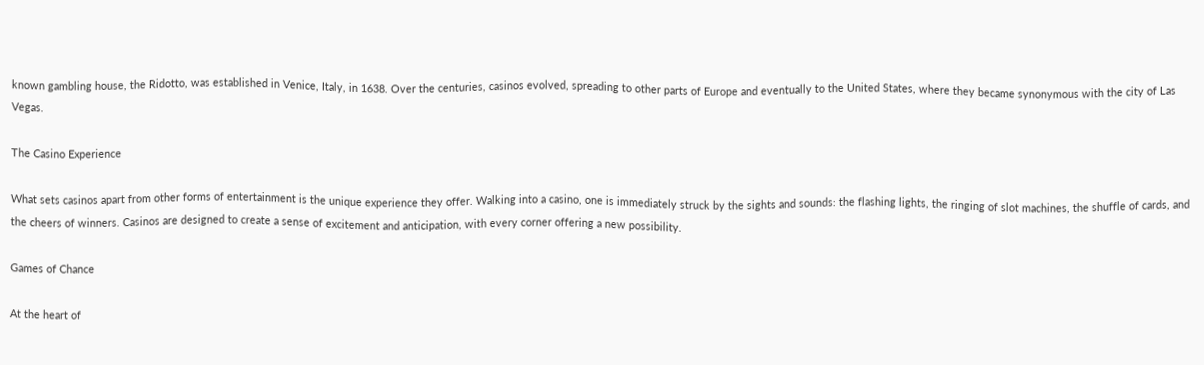known gambling house, the Ridotto, was established in Venice, Italy, in 1638. Over the centuries, casinos evolved, spreading to other parts of Europe and eventually to the United States, where they became synonymous with the city of Las Vegas.

The Casino Experience

What sets casinos apart from other forms of entertainment is the unique experience they offer. Walking into a casino, one is immediately struck by the sights and sounds: the flashing lights, the ringing of slot machines, the shuffle of cards, and the cheers of winners. Casinos are designed to create a sense of excitement and anticipation, with every corner offering a new possibility.

Games of Chance

At the heart of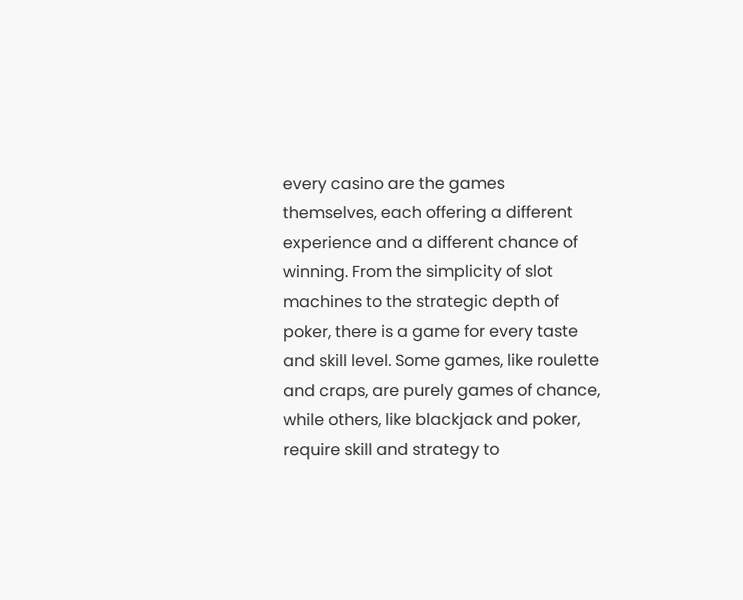every casino are the games themselves, each offering a different experience and a different chance of winning. From the simplicity of slot machines to the strategic depth of poker, there is a game for every taste and skill level. Some games, like roulette and craps, are purely games of chance, while others, like blackjack and poker, require skill and strategy to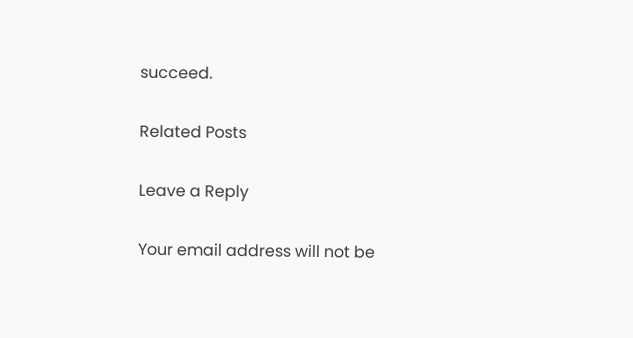succeed.

Related Posts

Leave a Reply

Your email address will not be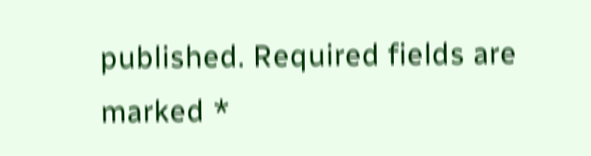published. Required fields are marked *